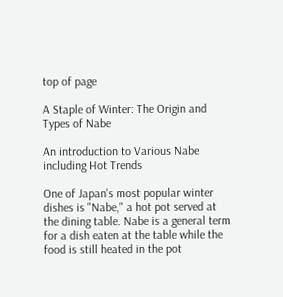top of page

A Staple of Winter: The Origin and Types of Nabe

An introduction to Various Nabe including Hot Trends

One of Japan's most popular winter dishes is "Nabe," a hot pot served at the dining table. Nabe is a general term for a dish eaten at the table while the food is still heated in the pot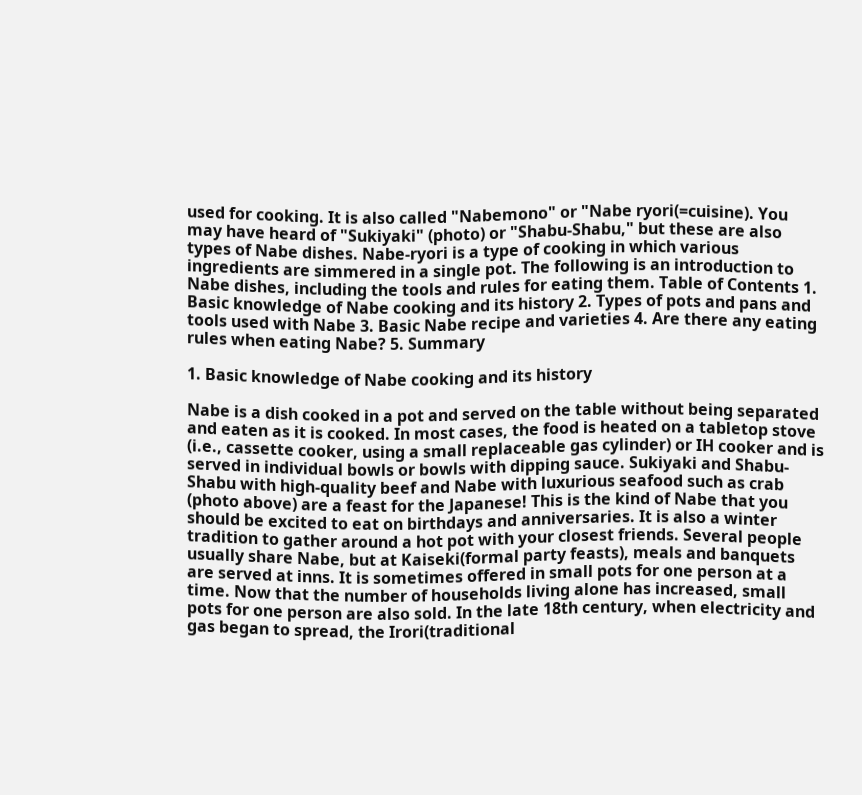used for cooking. It is also called "Nabemono" or "Nabe ryori(=cuisine). You may have heard of "Sukiyaki" (photo) or "Shabu-Shabu," but these are also types of Nabe dishes. Nabe-ryori is a type of cooking in which various ingredients are simmered in a single pot. The following is an introduction to Nabe dishes, including the tools and rules for eating them. Table of Contents 1. Basic knowledge of Nabe cooking and its history 2. Types of pots and pans and tools used with Nabe 3. Basic Nabe recipe and varieties 4. Are there any eating rules when eating Nabe? 5. Summary

1. Basic knowledge of Nabe cooking and its history

Nabe is a dish cooked in a pot and served on the table without being separated and eaten as it is cooked. In most cases, the food is heated on a tabletop stove (i.e., cassette cooker, using a small replaceable gas cylinder) or IH cooker and is served in individual bowls or bowls with dipping sauce. Sukiyaki and Shabu-Shabu with high-quality beef and Nabe with luxurious seafood such as crab (photo above) are a feast for the Japanese! This is the kind of Nabe that you should be excited to eat on birthdays and anniversaries. It is also a winter tradition to gather around a hot pot with your closest friends. Several people usually share Nabe, but at Kaiseki(formal party feasts), meals and banquets are served at inns. It is sometimes offered in small pots for one person at a time. Now that the number of households living alone has increased, small pots for one person are also sold. In the late 18th century, when electricity and gas began to spread, the Irori(traditional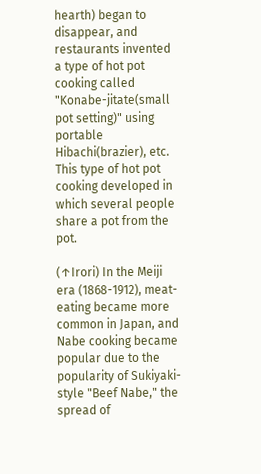hearth) began to disappear, and restaurants invented a type of hot pot cooking called "Konabe-jitate(small pot setting)" using portable Hibachi(brazier), etc. This type of hot pot cooking developed in which several people share a pot from the pot.

(↑Irori) In the Meiji era (1868-1912), meat-eating became more common in Japan, and Nabe cooking became popular due to the popularity of Sukiyaki-style "Beef Nabe," the spread of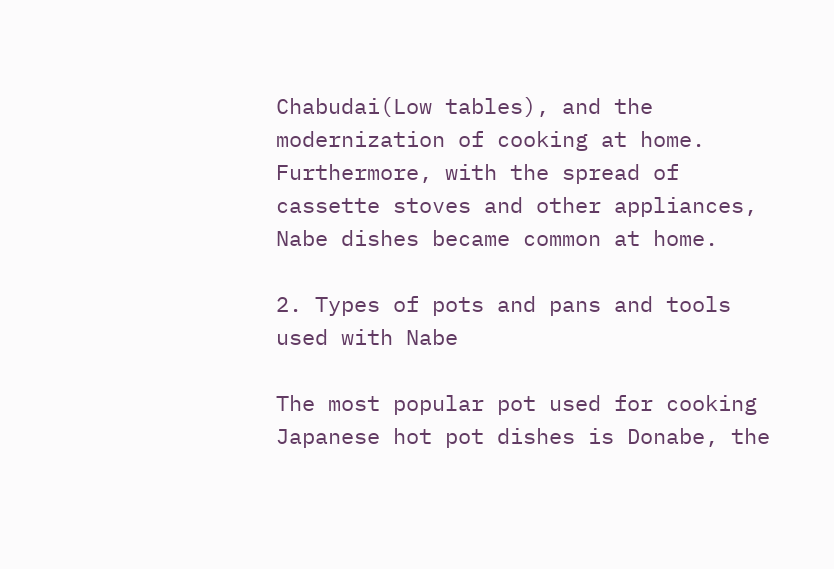Chabudai(Low tables), and the modernization of cooking at home. Furthermore, with the spread of cassette stoves and other appliances, Nabe dishes became common at home.

2. Types of pots and pans and tools used with Nabe

The most popular pot used for cooking Japanese hot pot dishes is Donabe, the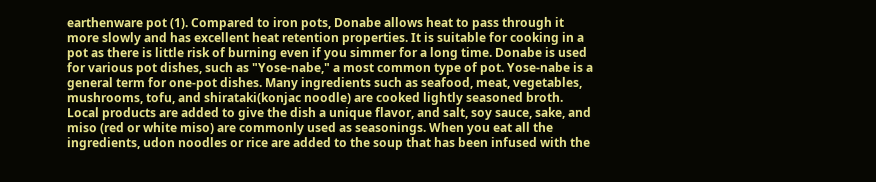earthenware pot (1). Compared to iron pots, Donabe allows heat to pass through it more slowly and has excellent heat retention properties. It is suitable for cooking in a pot as there is little risk of burning even if you simmer for a long time. Donabe is used for various pot dishes, such as "Yose-nabe," a most common type of pot. Yose-nabe is a general term for one-pot dishes. Many ingredients such as seafood, meat, vegetables, mushrooms, tofu, and shirataki(konjac noodle) are cooked lightly seasoned broth. Local products are added to give the dish a unique flavor, and salt, soy sauce, sake, and miso (red or white miso) are commonly used as seasonings. When you eat all the ingredients, udon noodles or rice are added to the soup that has been infused with the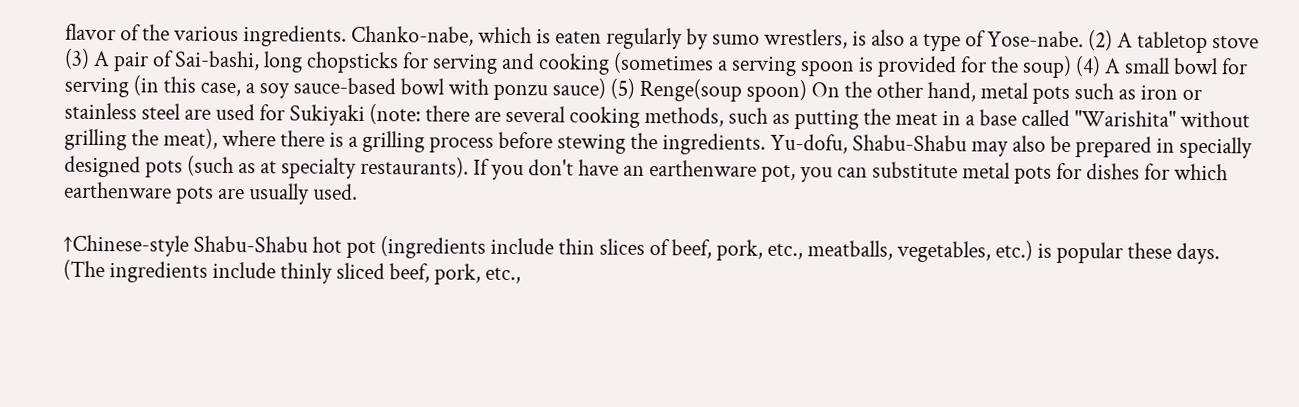flavor of the various ingredients. Chanko-nabe, which is eaten regularly by sumo wrestlers, is also a type of Yose-nabe. (2) A tabletop stove (3) A pair of Sai-bashi, long chopsticks for serving and cooking (sometimes a serving spoon is provided for the soup) (4) A small bowl for serving (in this case, a soy sauce-based bowl with ponzu sauce) (5) Renge(soup spoon) On the other hand, metal pots such as iron or stainless steel are used for Sukiyaki (note: there are several cooking methods, such as putting the meat in a base called "Warishita" without grilling the meat), where there is a grilling process before stewing the ingredients. Yu-dofu, Shabu-Shabu may also be prepared in specially designed pots (such as at specialty restaurants). If you don't have an earthenware pot, you can substitute metal pots for dishes for which earthenware pots are usually used.

↑Chinese-style Shabu-Shabu hot pot (ingredients include thin slices of beef, pork, etc., meatballs, vegetables, etc.) is popular these days. (The ingredients include thinly sliced beef, pork, etc.,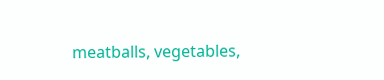meatballs, vegetables,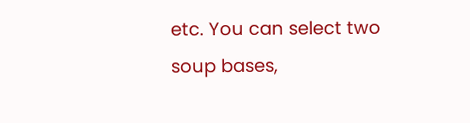etc. You can select two soup bases,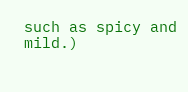such as spicy and mild.)